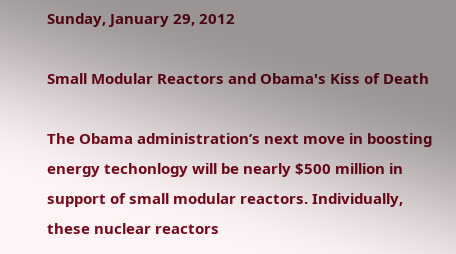Sunday, January 29, 2012

Small Modular Reactors and Obama's Kiss of Death

The Obama administration’s next move in boosting energy techonlogy will be nearly $500 million in support of small modular reactors. Individually, these nuclear reactors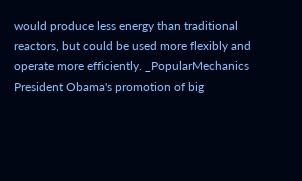would produce less energy than traditional reactors, but could be used more flexibly and operate more efficiently. _PopularMechanics
President Obama's promotion of big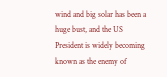wind and big solar has been a huge bust, and the US President is widely becoming known as the enemy of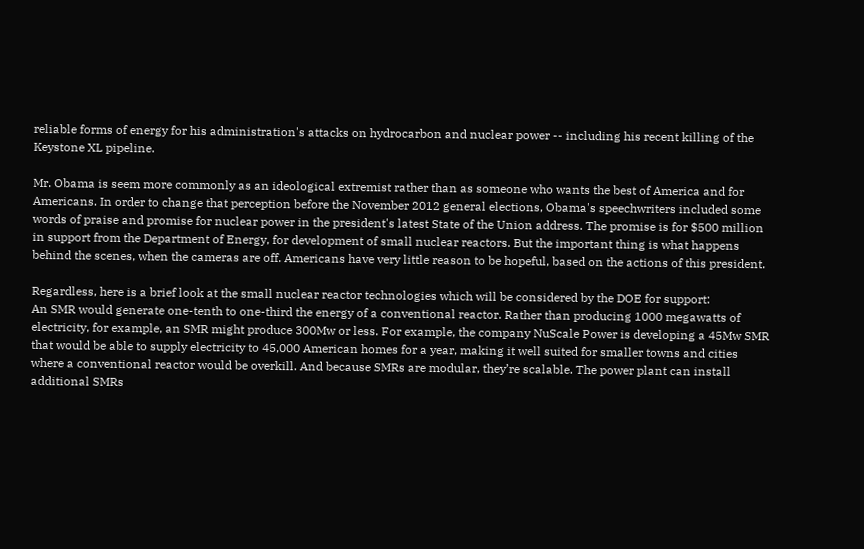reliable forms of energy for his administration's attacks on hydrocarbon and nuclear power -- including his recent killing of the Keystone XL pipeline.

Mr. Obama is seem more commonly as an ideological extremist rather than as someone who wants the best of America and for Americans. In order to change that perception before the November 2012 general elections, Obama's speechwriters included some words of praise and promise for nuclear power in the president's latest State of the Union address. The promise is for $500 million in support from the Department of Energy, for development of small nuclear reactors. But the important thing is what happens behind the scenes, when the cameras are off. Americans have very little reason to be hopeful, based on the actions of this president.

Regardless, here is a brief look at the small nuclear reactor technologies which will be considered by the DOE for support:
An SMR would generate one-tenth to one-third the energy of a conventional reactor. Rather than producing 1000 megawatts of electricity, for example, an SMR might produce 300Mw or less. For example, the company NuScale Power is developing a 45Mw SMR that would be able to supply electricity to 45,000 American homes for a year, making it well suited for smaller towns and cities where a conventional reactor would be overkill. And because SMRs are modular, they’re scalable. The power plant can install additional SMRs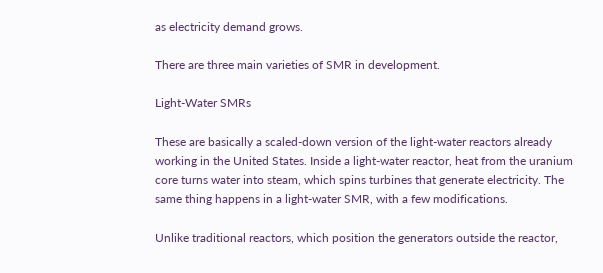as electricity demand grows.

There are three main varieties of SMR in development.

Light-Water SMRs

These are basically a scaled-down version of the light-water reactors already working in the United States. Inside a light-water reactor, heat from the uranium core turns water into steam, which spins turbines that generate electricity. The same thing happens in a light-water SMR, with a few modifications.

Unlike traditional reactors, which position the generators outside the reactor,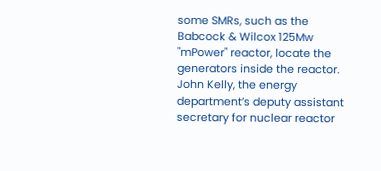some SMRs, such as the Babcock & Wilcox 125Mw "mPower" reactor, locate the generators inside the reactor. John Kelly, the energy department’s deputy assistant secretary for nuclear reactor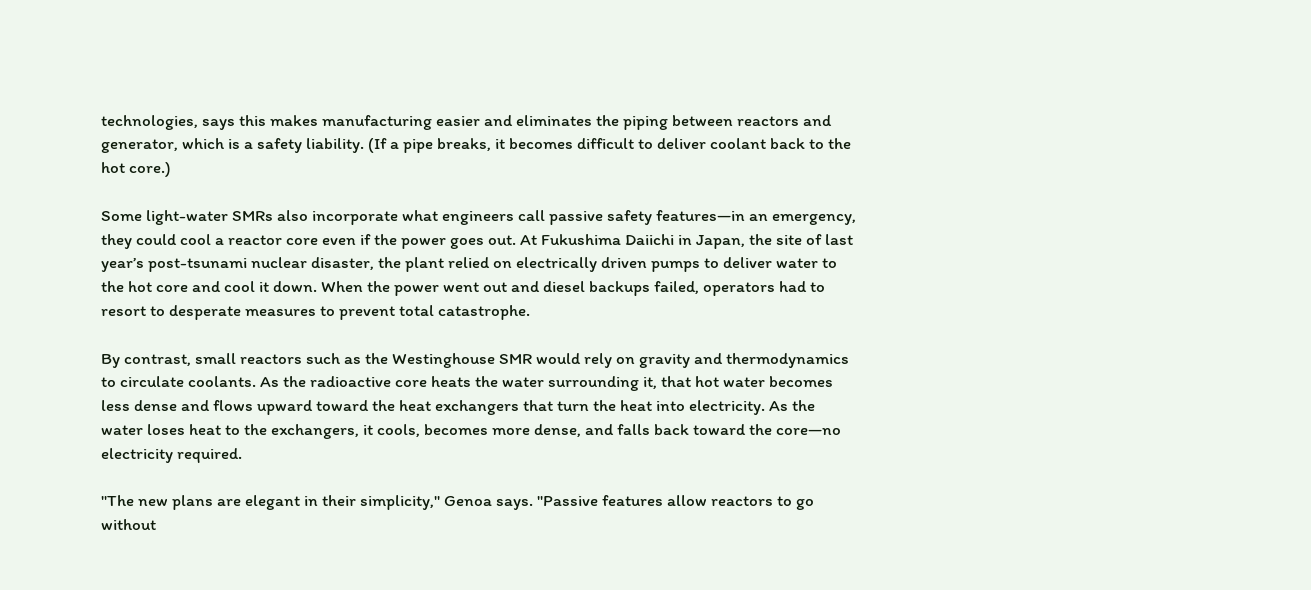technologies, says this makes manufacturing easier and eliminates the piping between reactors and generator, which is a safety liability. (If a pipe breaks, it becomes difficult to deliver coolant back to the hot core.)

Some light-water SMRs also incorporate what engineers call passive safety features—in an emergency, they could cool a reactor core even if the power goes out. At Fukushima Daiichi in Japan, the site of last year’s post-tsunami nuclear disaster, the plant relied on electrically driven pumps to deliver water to the hot core and cool it down. When the power went out and diesel backups failed, operators had to resort to desperate measures to prevent total catastrophe.

By contrast, small reactors such as the Westinghouse SMR would rely on gravity and thermodynamics to circulate coolants. As the radioactive core heats the water surrounding it, that hot water becomes less dense and flows upward toward the heat exchangers that turn the heat into electricity. As the water loses heat to the exchangers, it cools, becomes more dense, and falls back toward the core—no electricity required.

"The new plans are elegant in their simplicity," Genoa says. "Passive features allow reactors to go without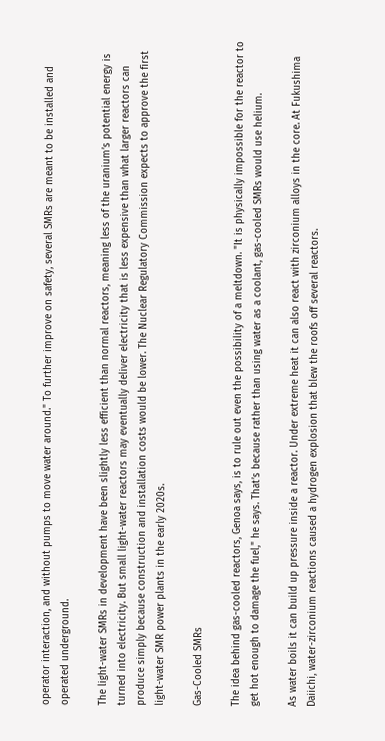operator interaction, and without pumps to move water around." To further improve on safety, several SMRs are meant to be installed and operated underground.

The light-water SMRs in development have been slightly less efficient than normal reactors, meaning less of the uranium’s potential energy is turned into electricity. But small light-water reactors may eventually deliver electricity that is less expensive than what larger reactors can produce simply because construction and installation costs would be lower. The Nuclear Regulatory Commission expects to approve the first light-water SMR power plants in the early 2020s.

Gas-Cooled SMRs

The idea behind gas-cooled reactors, Genoa says, is to rule out even the possibility of a meltdown. "It is physically impossible for the reactor to get hot enough to damage the fuel," he says. That’s because rather than using water as a coolant, gas-cooled SMRs would use helium.

As water boils it can build up pressure inside a reactor. Under extreme heat it can also react with zirconium alloys in the core. At Fukushima Daiichi, water-zirconium reactions caused a hydrogen explosion that blew the roofs off several reactors.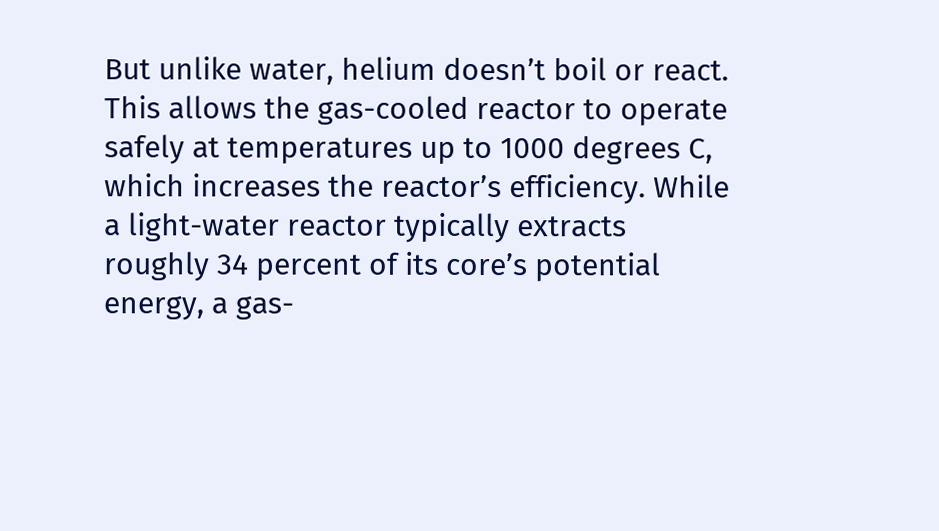But unlike water, helium doesn’t boil or react. This allows the gas-cooled reactor to operate safely at temperatures up to 1000 degrees C, which increases the reactor’s efficiency. While a light-water reactor typically extracts roughly 34 percent of its core’s potential energy, a gas-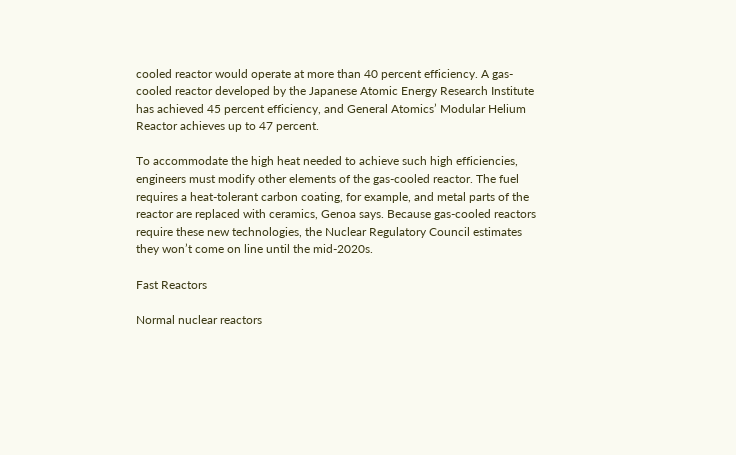cooled reactor would operate at more than 40 percent efficiency. A gas-cooled reactor developed by the Japanese Atomic Energy Research Institute has achieved 45 percent efficiency, and General Atomics’ Modular Helium Reactor achieves up to 47 percent.

To accommodate the high heat needed to achieve such high efficiencies, engineers must modify other elements of the gas-cooled reactor. The fuel requires a heat-tolerant carbon coating, for example, and metal parts of the reactor are replaced with ceramics, Genoa says. Because gas-cooled reactors require these new technologies, the Nuclear Regulatory Council estimates they won’t come on line until the mid-2020s.

Fast Reactors

Normal nuclear reactors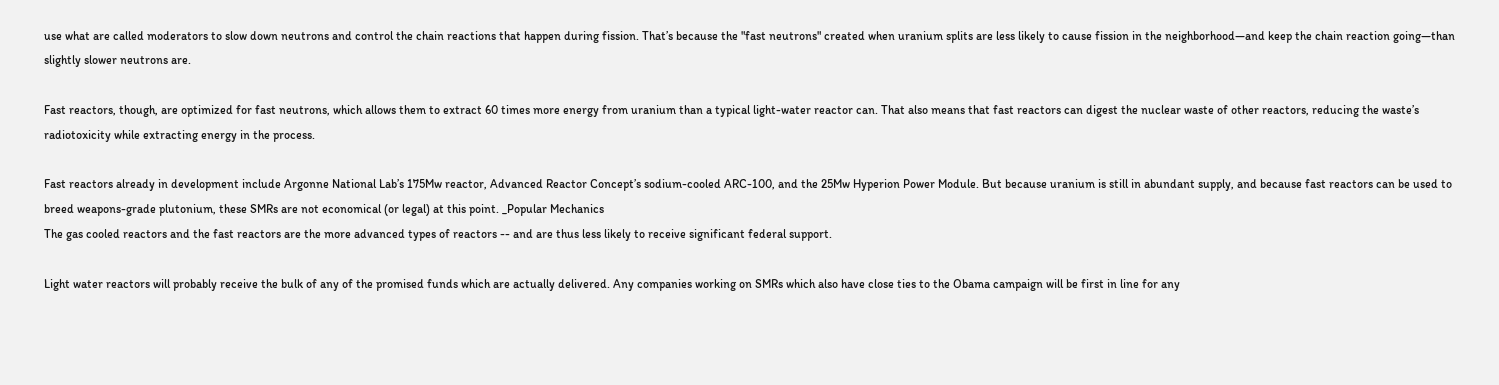use what are called moderators to slow down neutrons and control the chain reactions that happen during fission. That’s because the "fast neutrons" created when uranium splits are less likely to cause fission in the neighborhood—and keep the chain reaction going—than slightly slower neutrons are.

Fast reactors, though, are optimized for fast neutrons, which allows them to extract 60 times more energy from uranium than a typical light-water reactor can. That also means that fast reactors can digest the nuclear waste of other reactors, reducing the waste’s radiotoxicity while extracting energy in the process.

Fast reactors already in development include Argonne National Lab’s 175Mw reactor, Advanced Reactor Concept’s sodium-cooled ARC-100, and the 25Mw Hyperion Power Module. But because uranium is still in abundant supply, and because fast reactors can be used to breed weapons-grade plutonium, these SMRs are not economical (or legal) at this point. _Popular Mechanics
The gas cooled reactors and the fast reactors are the more advanced types of reactors -- and are thus less likely to receive significant federal support.

Light water reactors will probably receive the bulk of any of the promised funds which are actually delivered. Any companies working on SMRs which also have close ties to the Obama campaign will be first in line for any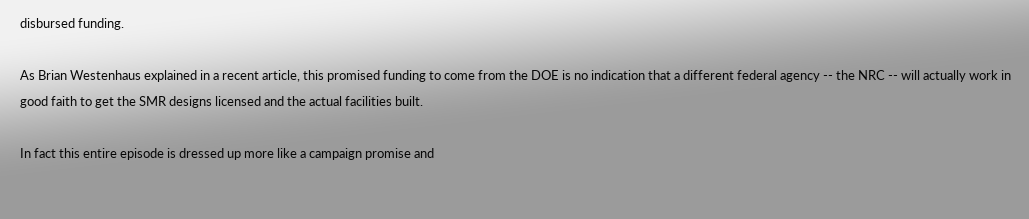disbursed funding.

As Brian Westenhaus explained in a recent article, this promised funding to come from the DOE is no indication that a different federal agency -- the NRC -- will actually work in good faith to get the SMR designs licensed and the actual facilities built.

In fact this entire episode is dressed up more like a campaign promise and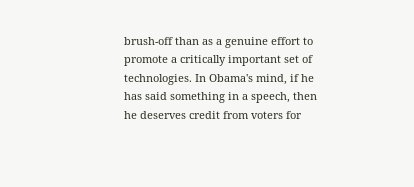brush-off than as a genuine effort to promote a critically important set of technologies. In Obama's mind, if he has said something in a speech, then he deserves credit from voters for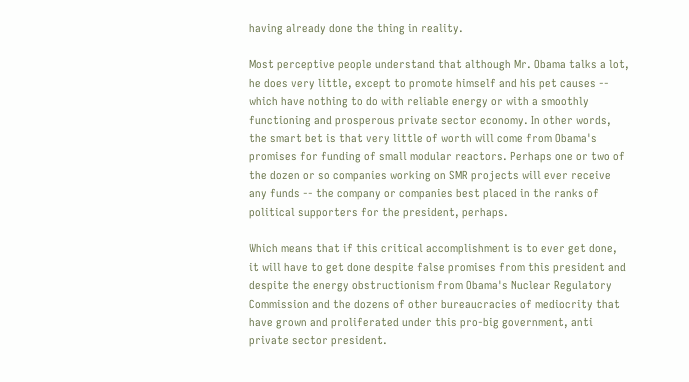having already done the thing in reality.

Most perceptive people understand that although Mr. Obama talks a lot, he does very little, except to promote himself and his pet causes -- which have nothing to do with reliable energy or with a smoothly functioning and prosperous private sector economy. In other words, the smart bet is that very little of worth will come from Obama's promises for funding of small modular reactors. Perhaps one or two of the dozen or so companies working on SMR projects will ever receive any funds -- the company or companies best placed in the ranks of political supporters for the president, perhaps.

Which means that if this critical accomplishment is to ever get done, it will have to get done despite false promises from this president and despite the energy obstructionism from Obama's Nuclear Regulatory Commission and the dozens of other bureaucracies of mediocrity that have grown and proliferated under this pro-big government, anti private sector president.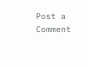Post a Comment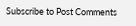Subscribe to Post Comments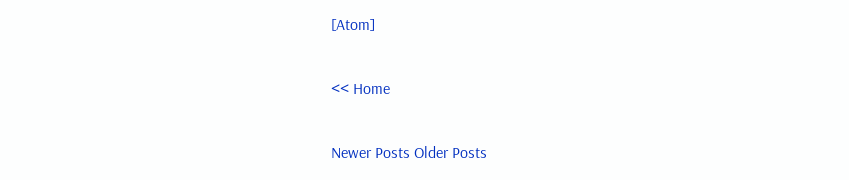[Atom]

<< Home

Newer Posts Older Posts